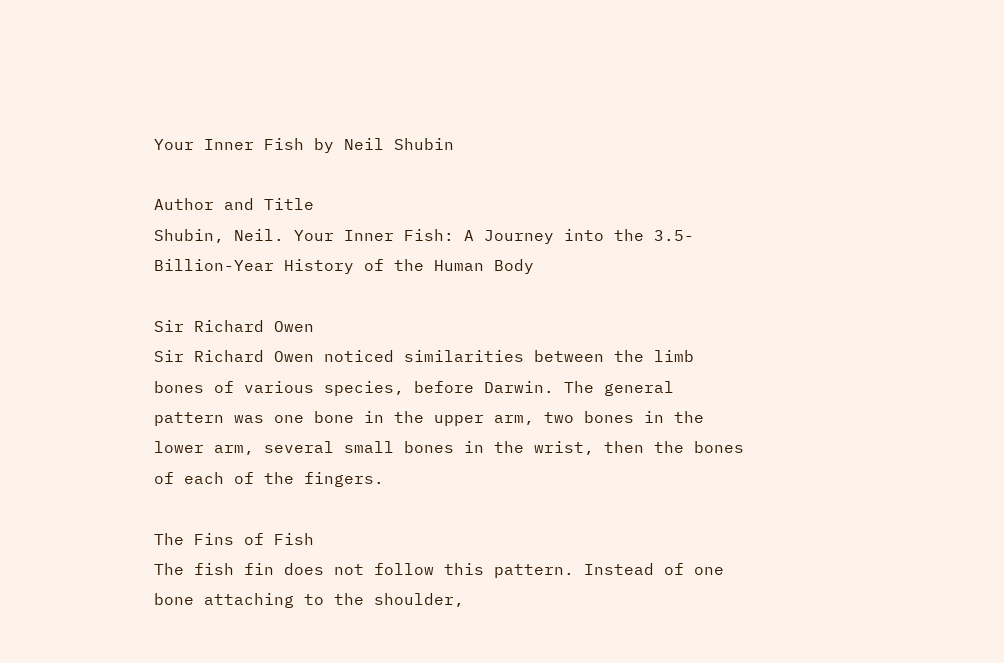Your Inner Fish by Neil Shubin

Author and Title
Shubin, Neil. Your Inner Fish: A Journey into the 3.5-Billion-Year History of the Human Body

Sir Richard Owen
Sir Richard Owen noticed similarities between the limb bones of various species, before Darwin. The general pattern was one bone in the upper arm, two bones in the lower arm, several small bones in the wrist, then the bones of each of the fingers.

The Fins of Fish
The fish fin does not follow this pattern. Instead of one bone attaching to the shoulder,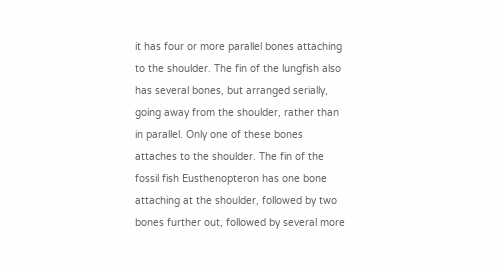it has four or more parallel bones attaching to the shoulder. The fin of the lungfish also has several bones, but arranged serially, going away from the shoulder, rather than in parallel. Only one of these bones attaches to the shoulder. The fin of the fossil fish Eusthenopteron has one bone attaching at the shoulder, followed by two bones further out, followed by several more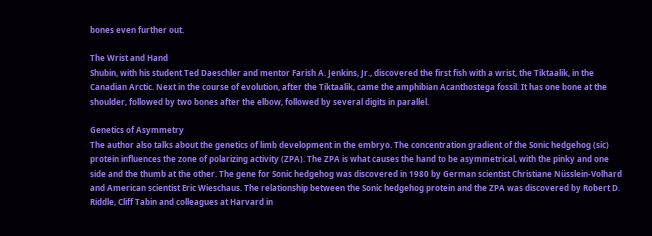bones even further out.

The Wrist and Hand
Shubin, with his student Ted Daeschler and mentor Farish A. Jenkins, Jr., discovered the first fish with a wrist, the Tiktaalik, in the Canadian Arctic. Next in the course of evolution, after the Tiktaalik, came the amphibian Acanthostega fossil. It has one bone at the shoulder, followed by two bones after the elbow, followed by several digits in parallel.

Genetics of Asymmetry
The author also talks about the genetics of limb development in the embryo. The concentration gradient of the Sonic hedgehog (sic) protein influences the zone of polarizing activity (ZPA). The ZPA is what causes the hand to be asymmetrical, with the pinky and one side and the thumb at the other. The gene for Sonic hedgehog was discovered in 1980 by German scientist Christiane Nüsslein-Volhard and American scientist Eric Wieschaus. The relationship between the Sonic hedgehog protein and the ZPA was discovered by Robert D. Riddle, Cliff Tabin and colleagues at Harvard in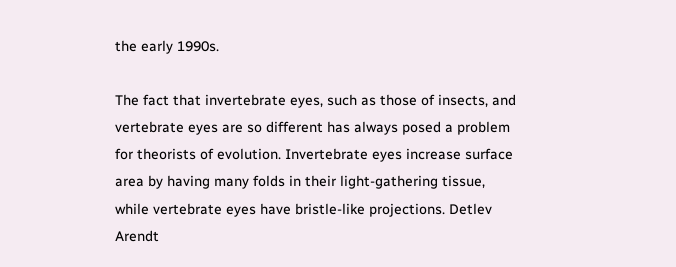the early 1990s.

The fact that invertebrate eyes, such as those of insects, and vertebrate eyes are so different has always posed a problem for theorists of evolution. Invertebrate eyes increase surface area by having many folds in their light-gathering tissue, while vertebrate eyes have bristle-like projections. Detlev Arendt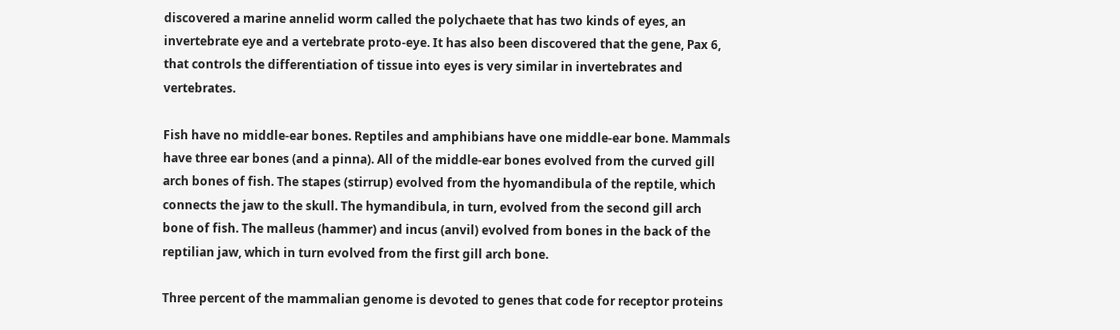discovered a marine annelid worm called the polychaete that has two kinds of eyes, an invertebrate eye and a vertebrate proto-eye. It has also been discovered that the gene, Pax 6, that controls the differentiation of tissue into eyes is very similar in invertebrates and vertebrates.

Fish have no middle-ear bones. Reptiles and amphibians have one middle-ear bone. Mammals have three ear bones (and a pinna). All of the middle-ear bones evolved from the curved gill arch bones of fish. The stapes (stirrup) evolved from the hyomandibula of the reptile, which connects the jaw to the skull. The hymandibula, in turn, evolved from the second gill arch bone of fish. The malleus (hammer) and incus (anvil) evolved from bones in the back of the reptilian jaw, which in turn evolved from the first gill arch bone.

Three percent of the mammalian genome is devoted to genes that code for receptor proteins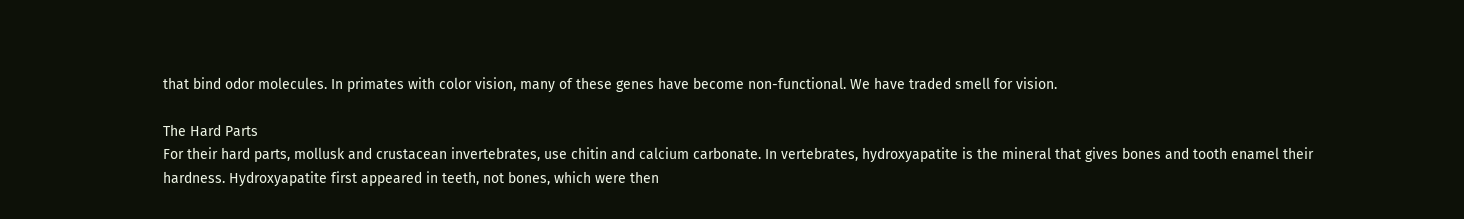that bind odor molecules. In primates with color vision, many of these genes have become non-functional. We have traded smell for vision.

The Hard Parts
For their hard parts, mollusk and crustacean invertebrates, use chitin and calcium carbonate. In vertebrates, hydroxyapatite is the mineral that gives bones and tooth enamel their hardness. Hydroxyapatite first appeared in teeth, not bones, which were then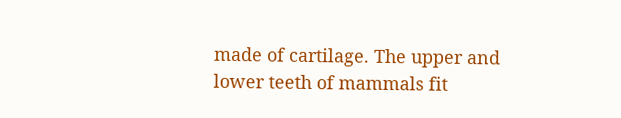made of cartilage. The upper and lower teeth of mammals fit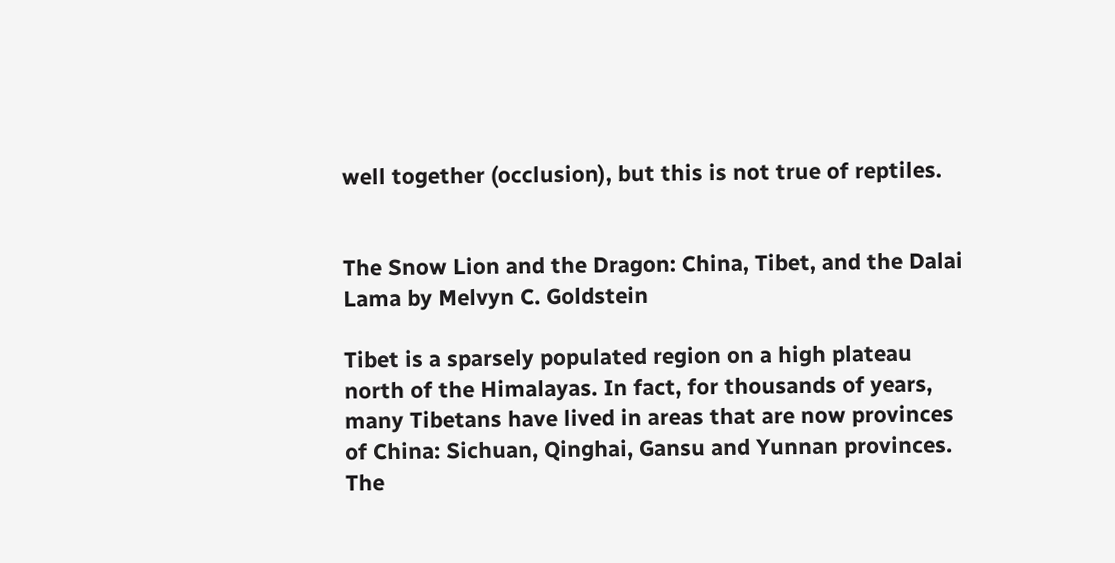well together (occlusion), but this is not true of reptiles.


The Snow Lion and the Dragon: China, Tibet, and the Dalai Lama by Melvyn C. Goldstein

Tibet is a sparsely populated region on a high plateau north of the Himalayas. In fact, for thousands of years, many Tibetans have lived in areas that are now provinces of China: Sichuan, Qinghai, Gansu and Yunnan provinces. The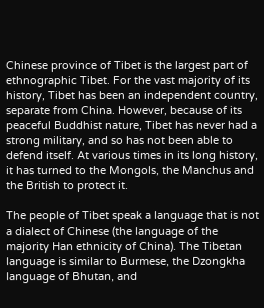Chinese province of Tibet is the largest part of ethnographic Tibet. For the vast majority of its history, Tibet has been an independent country, separate from China. However, because of its peaceful Buddhist nature, Tibet has never had a strong military, and so has not been able to defend itself. At various times in its long history, it has turned to the Mongols, the Manchus and the British to protect it.

The people of Tibet speak a language that is not a dialect of Chinese (the language of the majority Han ethnicity of China). The Tibetan language is similar to Burmese, the Dzongkha language of Bhutan, and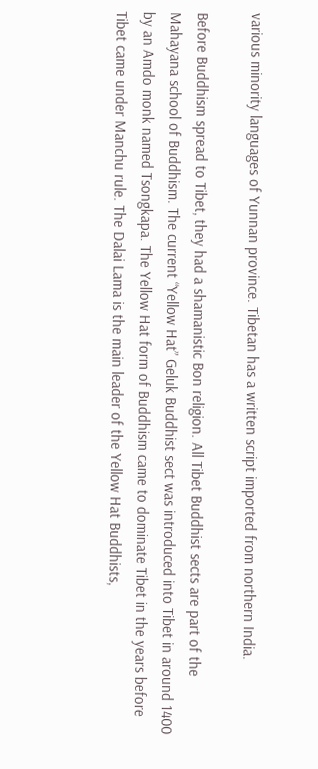various minority languages of Yunnan province. Tibetan has a written script imported from northern India.

Before Buddhism spread to Tibet, they had a shamanistic Bon religion. All Tibet Buddhist sects are part of the Mahayana school of Buddhism. The current “Yellow Hat” Geluk Buddhist sect was introduced into Tibet in around 1400 by an Amdo monk named Tsongkapa. The Yellow Hat form of Buddhism came to dominate Tibet in the years before Tibet came under Manchu rule. The Dalai Lama is the main leader of the Yellow Hat Buddhists,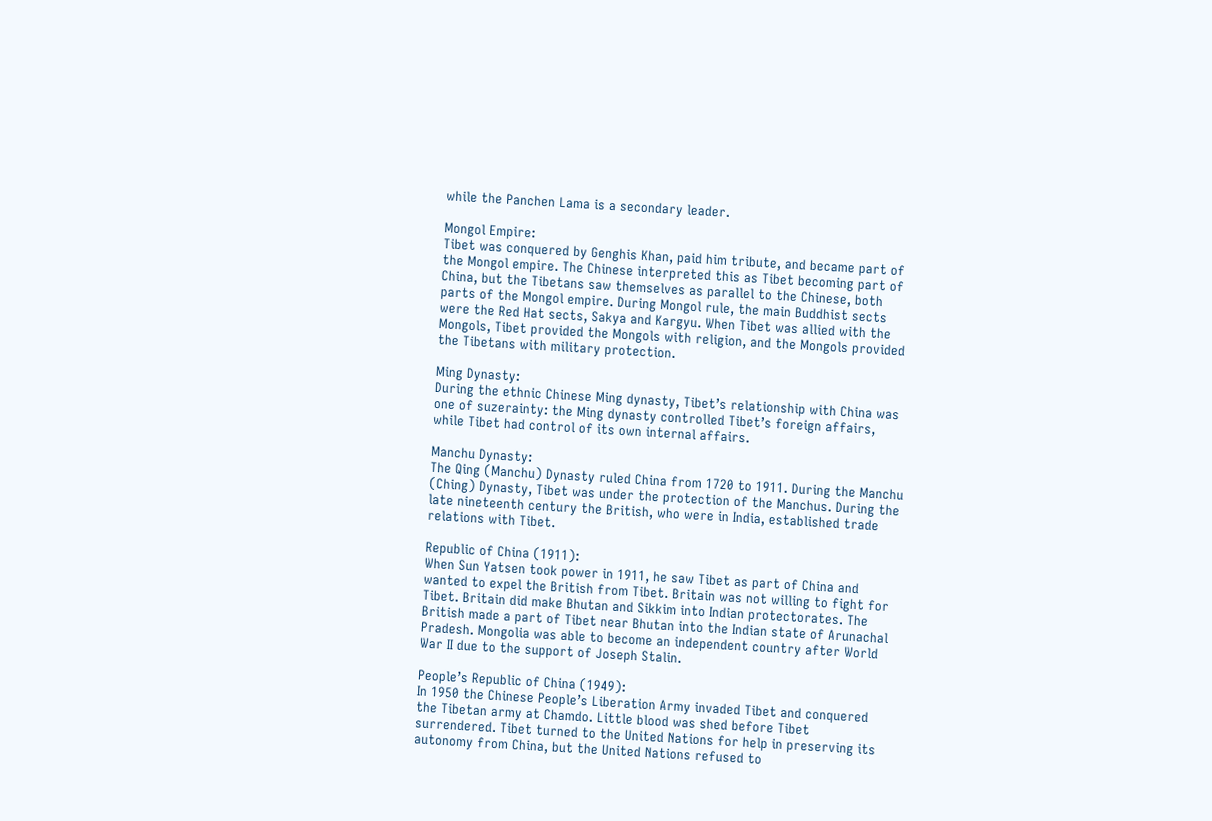while the Panchen Lama is a secondary leader.

Mongol Empire:
Tibet was conquered by Genghis Khan, paid him tribute, and became part of the Mongol empire. The Chinese interpreted this as Tibet becoming part of China, but the Tibetans saw themselves as parallel to the Chinese, both parts of the Mongol empire. During Mongol rule, the main Buddhist sects were the Red Hat sects, Sakya and Kargyu. When Tibet was allied with the Mongols, Tibet provided the Mongols with religion, and the Mongols provided the Tibetans with military protection.

Ming Dynasty:
During the ethnic Chinese Ming dynasty, Tibet’s relationship with China was one of suzerainty: the Ming dynasty controlled Tibet’s foreign affairs, while Tibet had control of its own internal affairs.

Manchu Dynasty:
The Qing (Manchu) Dynasty ruled China from 1720 to 1911. During the Manchu (Ching) Dynasty, Tibet was under the protection of the Manchus. During the late nineteenth century the British, who were in India, established trade relations with Tibet.

Republic of China (1911):
When Sun Yatsen took power in 1911, he saw Tibet as part of China and wanted to expel the British from Tibet. Britain was not willing to fight for Tibet. Britain did make Bhutan and Sikkim into Indian protectorates. The British made a part of Tibet near Bhutan into the Indian state of Arunachal Pradesh. Mongolia was able to become an independent country after World War II due to the support of Joseph Stalin.

People’s Republic of China (1949):
In 1950 the Chinese People’s Liberation Army invaded Tibet and conquered the Tibetan army at Chamdo. Little blood was shed before Tibet surrendered. Tibet turned to the United Nations for help in preserving its autonomy from China, but the United Nations refused to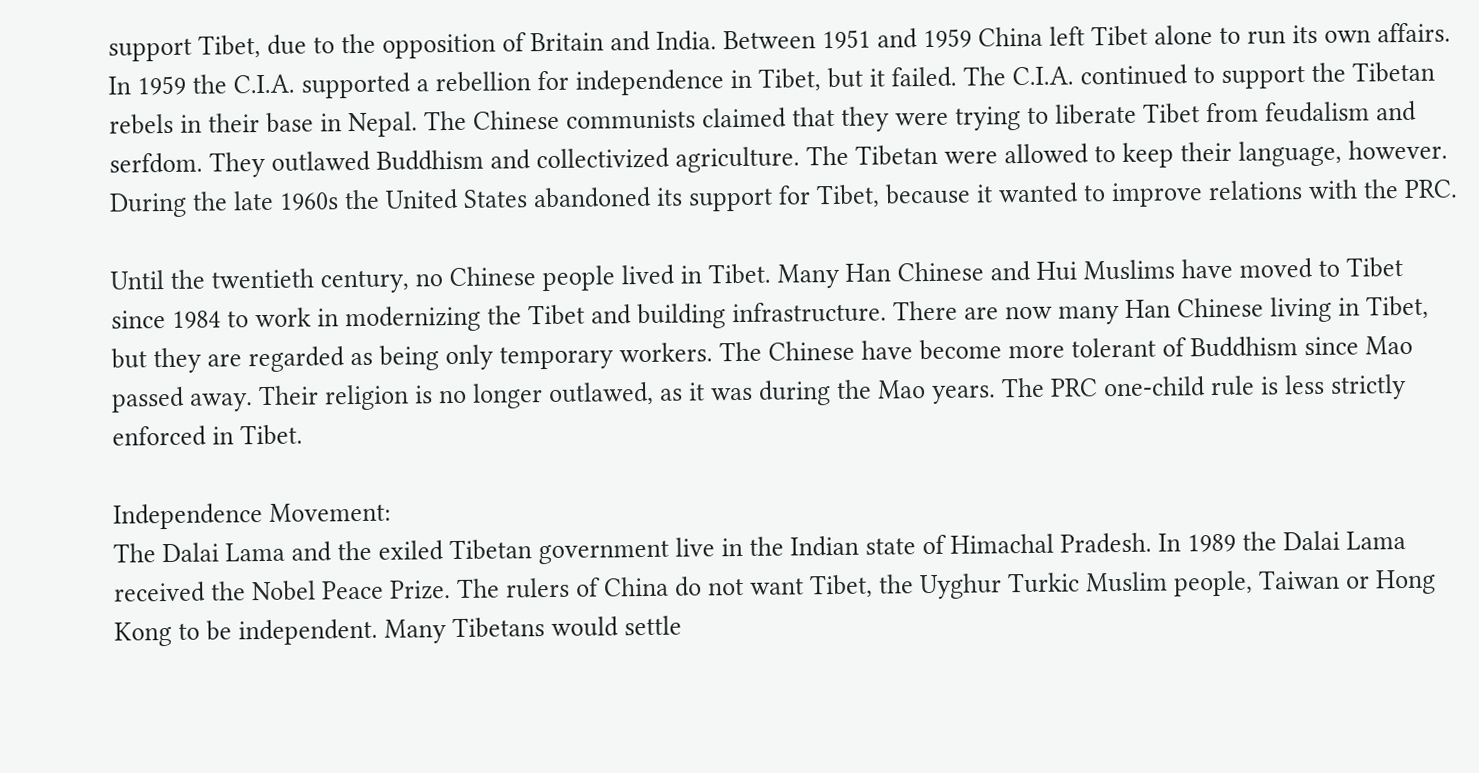support Tibet, due to the opposition of Britain and India. Between 1951 and 1959 China left Tibet alone to run its own affairs. In 1959 the C.I.A. supported a rebellion for independence in Tibet, but it failed. The C.I.A. continued to support the Tibetan rebels in their base in Nepal. The Chinese communists claimed that they were trying to liberate Tibet from feudalism and serfdom. They outlawed Buddhism and collectivized agriculture. The Tibetan were allowed to keep their language, however.
During the late 1960s the United States abandoned its support for Tibet, because it wanted to improve relations with the PRC.

Until the twentieth century, no Chinese people lived in Tibet. Many Han Chinese and Hui Muslims have moved to Tibet since 1984 to work in modernizing the Tibet and building infrastructure. There are now many Han Chinese living in Tibet, but they are regarded as being only temporary workers. The Chinese have become more tolerant of Buddhism since Mao passed away. Their religion is no longer outlawed, as it was during the Mao years. The PRC one-child rule is less strictly enforced in Tibet.

Independence Movement:
The Dalai Lama and the exiled Tibetan government live in the Indian state of Himachal Pradesh. In 1989 the Dalai Lama received the Nobel Peace Prize. The rulers of China do not want Tibet, the Uyghur Turkic Muslim people, Taiwan or Hong Kong to be independent. Many Tibetans would settle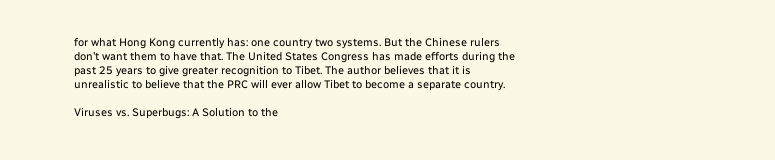for what Hong Kong currently has: one country two systems. But the Chinese rulers don’t want them to have that. The United States Congress has made efforts during the past 25 years to give greater recognition to Tibet. The author believes that it is unrealistic to believe that the PRC will ever allow Tibet to become a separate country.

Viruses vs. Superbugs: A Solution to the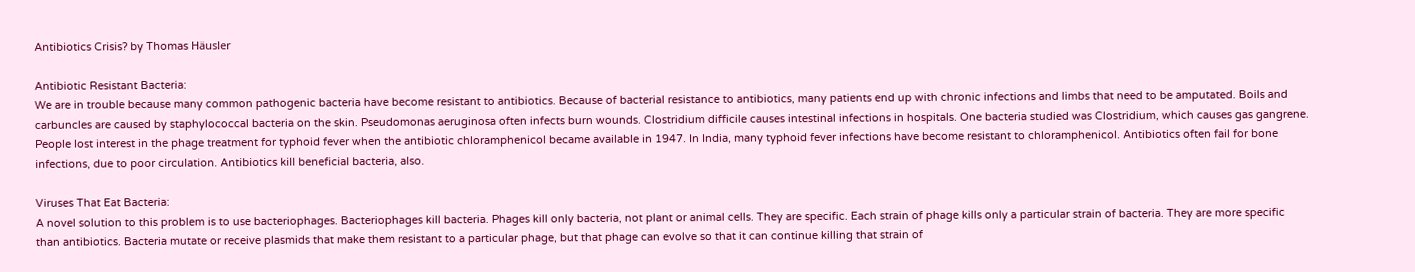Antibiotics Crisis? by Thomas Häusler

Antibiotic Resistant Bacteria:
We are in trouble because many common pathogenic bacteria have become resistant to antibiotics. Because of bacterial resistance to antibiotics, many patients end up with chronic infections and limbs that need to be amputated. Boils and carbuncles are caused by staphylococcal bacteria on the skin. Pseudomonas aeruginosa often infects burn wounds. Clostridium difficile causes intestinal infections in hospitals. One bacteria studied was Clostridium, which causes gas gangrene. People lost interest in the phage treatment for typhoid fever when the antibiotic chloramphenicol became available in 1947. In India, many typhoid fever infections have become resistant to chloramphenicol. Antibiotics often fail for bone infections, due to poor circulation. Antibiotics kill beneficial bacteria, also.

Viruses That Eat Bacteria:
A novel solution to this problem is to use bacteriophages. Bacteriophages kill bacteria. Phages kill only bacteria, not plant or animal cells. They are specific. Each strain of phage kills only a particular strain of bacteria. They are more specific than antibiotics. Bacteria mutate or receive plasmids that make them resistant to a particular phage, but that phage can evolve so that it can continue killing that strain of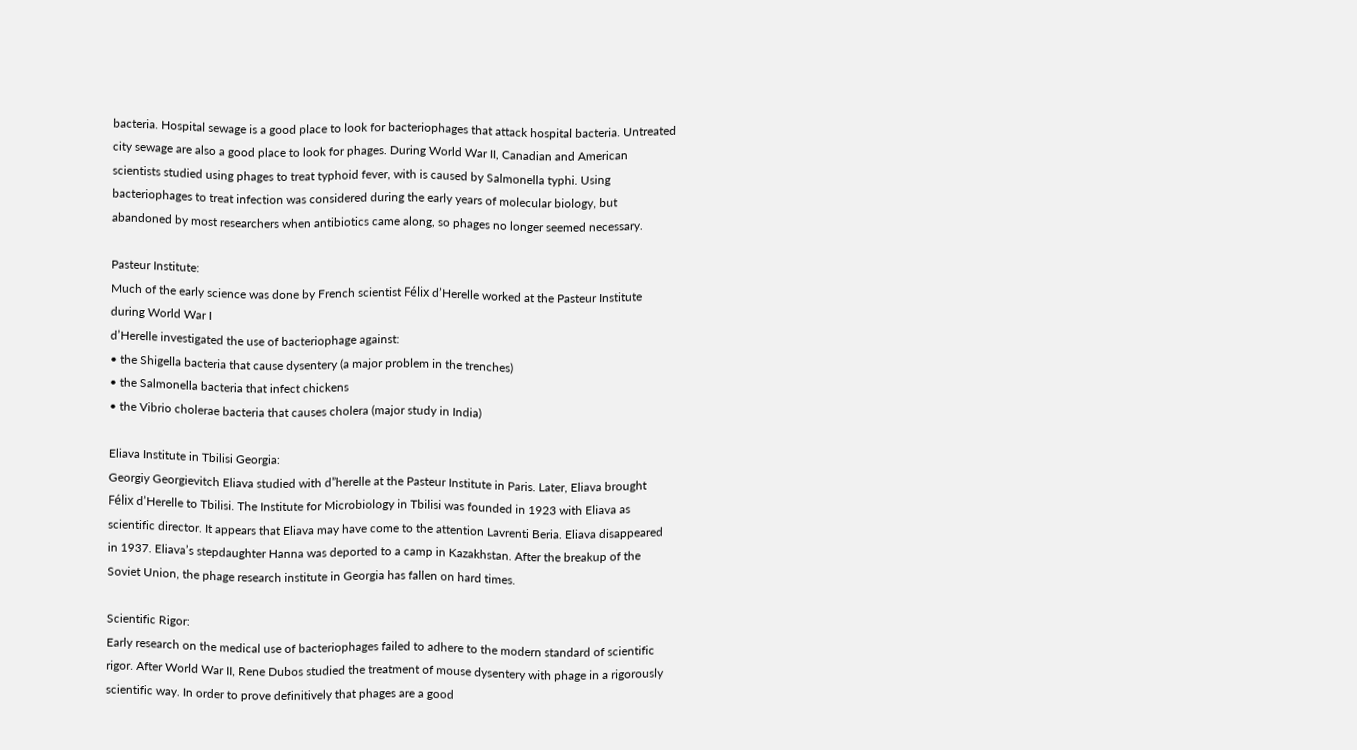bacteria. Hospital sewage is a good place to look for bacteriophages that attack hospital bacteria. Untreated city sewage are also a good place to look for phages. During World War II, Canadian and American scientists studied using phages to treat typhoid fever, with is caused by Salmonella typhi. Using bacteriophages to treat infection was considered during the early years of molecular biology, but abandoned by most researchers when antibiotics came along, so phages no longer seemed necessary.

Pasteur Institute:
Much of the early science was done by French scientist Félix d’Herelle worked at the Pasteur Institute during World War I
d’Herelle investigated the use of bacteriophage against:
• the Shigella bacteria that cause dysentery (a major problem in the trenches)
• the Salmonella bacteria that infect chickens
• the Vibrio cholerae bacteria that causes cholera (major study in India)

Eliava Institute in Tbilisi Georgia:
Georgiy Georgievitch Eliava studied with d”herelle at the Pasteur Institute in Paris. Later, Eliava brought Félix d’Herelle to Tbilisi. The Institute for Microbiology in Tbilisi was founded in 1923 with Eliava as scientific director. It appears that Eliava may have come to the attention Lavrenti Beria. Eliava disappeared in 1937. Eliava’s stepdaughter Hanna was deported to a camp in Kazakhstan. After the breakup of the Soviet Union, the phage research institute in Georgia has fallen on hard times.

Scientific Rigor:
Early research on the medical use of bacteriophages failed to adhere to the modern standard of scientific rigor. After World War II, Rene Dubos studied the treatment of mouse dysentery with phage in a rigorously scientific way. In order to prove definitively that phages are a good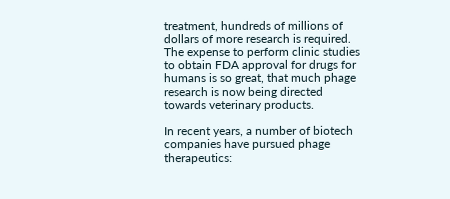treatment, hundreds of millions of dollars of more research is required. The expense to perform clinic studies to obtain FDA approval for drugs for humans is so great, that much phage research is now being directed towards veterinary products.

In recent years, a number of biotech companies have pursued phage therapeutics: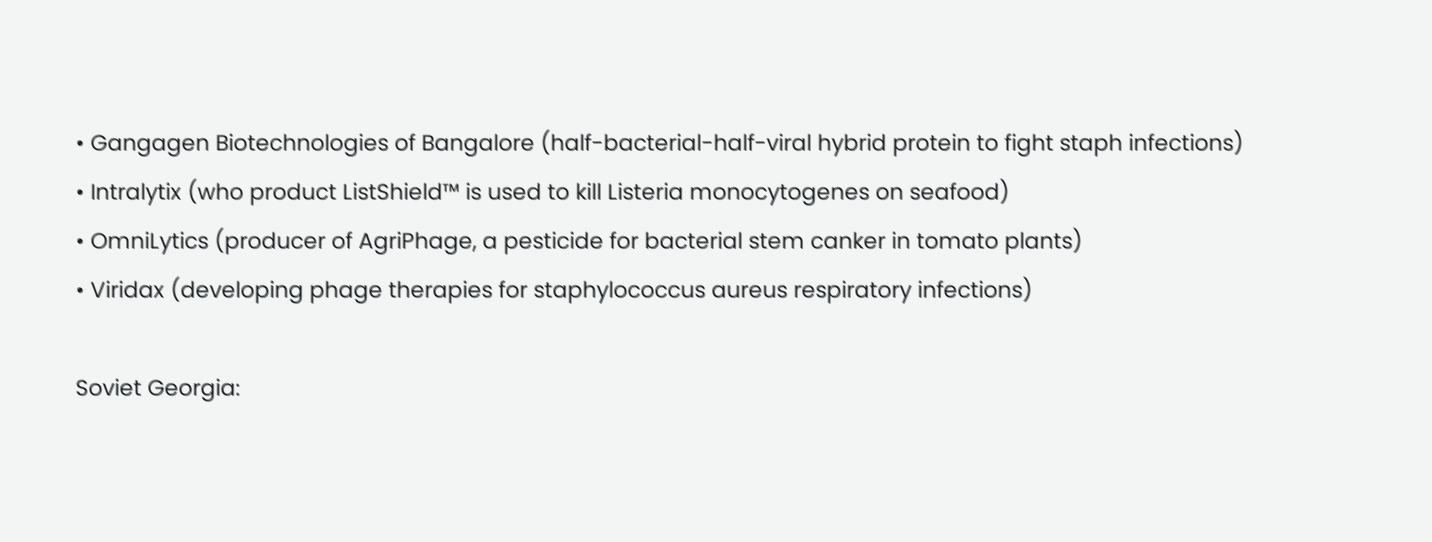• Gangagen Biotechnologies of Bangalore (half-bacterial-half-viral hybrid protein to fight staph infections)
• Intralytix (who product ListShield™ is used to kill Listeria monocytogenes on seafood)
• OmniLytics (producer of AgriPhage, a pesticide for bacterial stem canker in tomato plants)
• Viridax (developing phage therapies for staphylococcus aureus respiratory infections)

Soviet Georgia: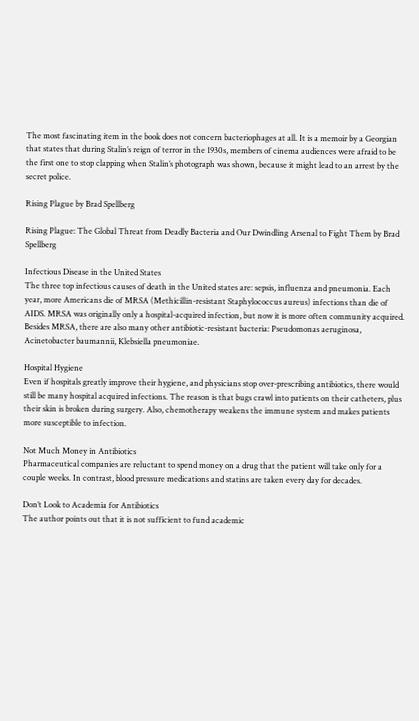The most fascinating item in the book does not concern bacteriophages at all. It is a memoir by a Georgian that states that during Stalin’s reign of terror in the 1930s, members of cinema audiences were afraid to be the first one to stop clapping when Stalin’s photograph was shown, because it might lead to an arrest by the secret police.

Rising Plague by Brad Spellberg

Rising Plague: The Global Threat from Deadly Bacteria and Our Dwindling Arsenal to Fight Them by Brad Spellberg

Infectious Disease in the United States
The three top infectious causes of death in the United states are: sepsis, influenza and pneumonia. Each year, more Americans die of MRSA (Methicillin-resistant Staphylococcus aureus) infections than die of AIDS. MRSA was originally only a hospital-acquired infection, but now it is more often community acquired. Besides MRSA, there are also many other antibiotic-resistant bacteria: Pseudomonas aeruginosa, Acinetobacter baumannii, Klebsiella pneumoniae.

Hospital Hygiene
Even if hospitals greatly improve their hygiene, and physicians stop over-prescribing antibiotics, there would still be many hospital acquired infections. The reason is that bugs crawl into patients on their catheters, plus their skin is broken during surgery. Also, chemotherapy weakens the immune system and makes patients more susceptible to infection.

Not Much Money in Antibiotics
Pharmaceutical companies are reluctant to spend money on a drug that the patient will take only for a couple weeks. In contrast, blood pressure medications and statins are taken every day for decades.

Don’t Look to Academia for Antibiotics
The author points out that it is not sufficient to fund academic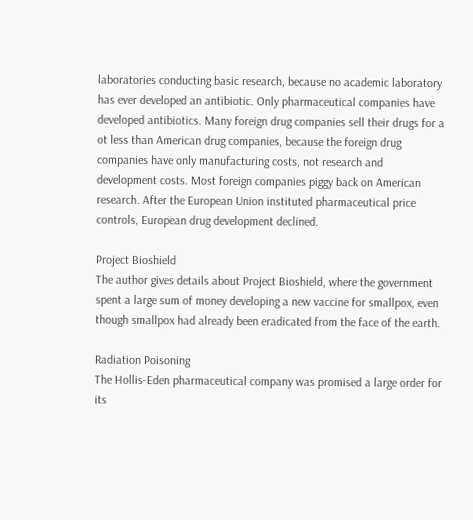laboratories conducting basic research, because no academic laboratory has ever developed an antibiotic. Only pharmaceutical companies have developed antibiotics. Many foreign drug companies sell their drugs for a ot less than American drug companies, because the foreign drug companies have only manufacturing costs, not research and development costs. Most foreign companies piggy back on American research. After the European Union instituted pharmaceutical price controls, European drug development declined.

Project Bioshield
The author gives details about Project Bioshield, where the government spent a large sum of money developing a new vaccine for smallpox, even though smallpox had already been eradicated from the face of the earth.

Radiation Poisoning
The Hollis-Eden pharmaceutical company was promised a large order for its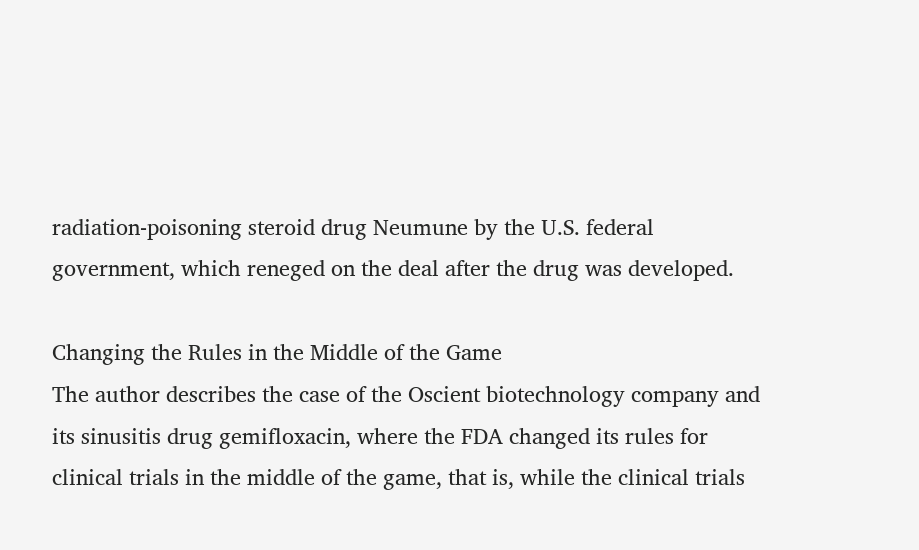radiation-poisoning steroid drug Neumune by the U.S. federal government, which reneged on the deal after the drug was developed.

Changing the Rules in the Middle of the Game
The author describes the case of the Oscient biotechnology company and its sinusitis drug gemifloxacin, where the FDA changed its rules for clinical trials in the middle of the game, that is, while the clinical trials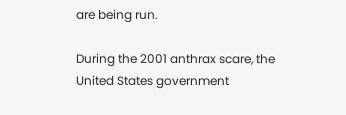are being run.

During the 2001 anthrax scare, the United States government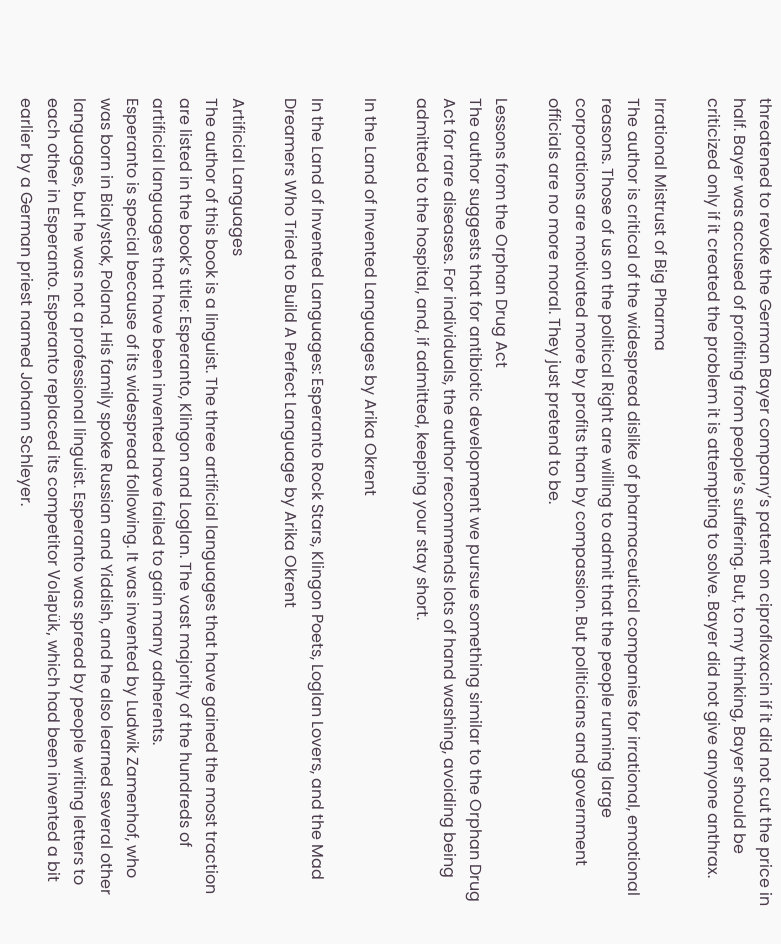threatened to revoke the German Bayer company’s patent on ciprofloxacin if it did not cut the price in half. Bayer was accused of profiting from people’s suffering. But, to my thinking, Bayer should be criticized only if it created the problem it is attempting to solve. Bayer did not give anyone anthrax.

Irrational Mistrust of Big Pharma
The author is critical of the widespread dislike of pharmaceutical companies for irrational, emotional reasons. Those of us on the political Right are willing to admit that the people running large corporations are motivated more by profits than by compassion. But politicians and government officials are no more moral. They just pretend to be.

Lessons from the Orphan Drug Act
The author suggests that for antibiotic development we pursue something similar to the Orphan Drug Act for rare diseases. For individuals, the author recommends lots of hand washing, avoiding being admitted to the hospital, and, if admitted, keeping your stay short.

In the Land of Invented Languages by Arika Okrent

In the Land of Invented Languages: Esperanto Rock Stars, Klingon Poets, Loglan Lovers, and the Mad Dreamers Who Tried to Build A Perfect Language by Arika Okrent

Artificial Languages
The author of this book is a linguist. The three artificial languages that have gained the most traction are listed in the book’s title: Esperanto, Klingon and Loglan. The vast majority of the hundreds of artificial languages that have been invented have failed to gain many adherents.
Esperanto is special because of its widespread following. It was invented by Ludwik Zamenhof, who was born in Bialystok, Poland. His family spoke Russian and Yiddish, and he also learned several other languages, but he was not a professional linguist. Esperanto was spread by people writing letters to each other in Esperanto. Esperanto replaced its competitor Volapük, which had been invented a bit earlier by a German priest named Johann Schleyer.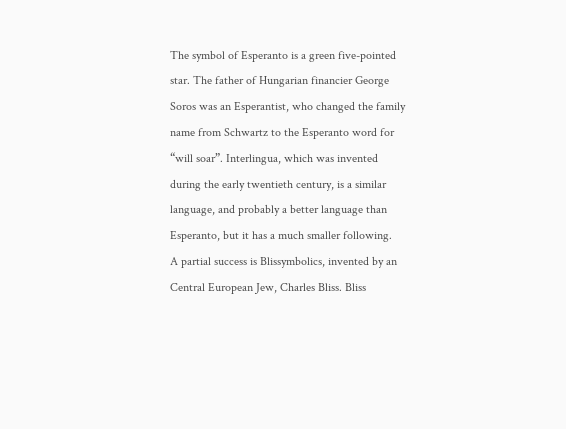The symbol of Esperanto is a green five-pointed star. The father of Hungarian financier George Soros was an Esperantist, who changed the family name from Schwartz to the Esperanto word for “will soar”. Interlingua, which was invented during the early twentieth century, is a similar language, and probably a better language than Esperanto, but it has a much smaller following.
A partial success is Blissymbolics, invented by an Central European Jew, Charles Bliss. Bliss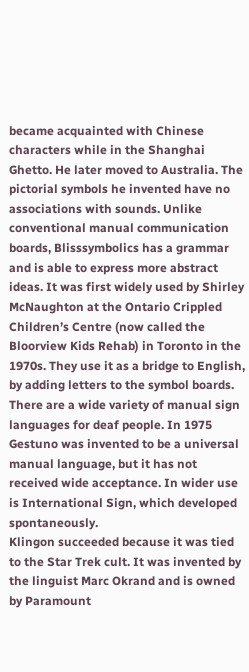became acquainted with Chinese characters while in the Shanghai Ghetto. He later moved to Australia. The pictorial symbols he invented have no associations with sounds. Unlike conventional manual communication boards, Blisssymbolics has a grammar and is able to express more abstract ideas. It was first widely used by Shirley McNaughton at the Ontario Crippled Children’s Centre (now called the Bloorview Kids Rehab) in Toronto in the 1970s. They use it as a bridge to English, by adding letters to the symbol boards.
There are a wide variety of manual sign languages for deaf people. In 1975 Gestuno was invented to be a universal manual language, but it has not received wide acceptance. In wider use is International Sign, which developed spontaneously.
Klingon succeeded because it was tied to the Star Trek cult. It was invented by the linguist Marc Okrand and is owned by Paramount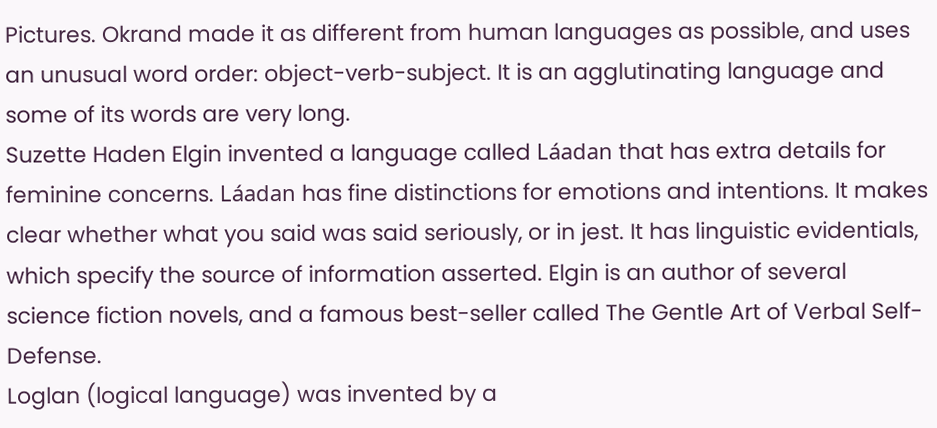Pictures. Okrand made it as different from human languages as possible, and uses an unusual word order: object-verb-subject. It is an agglutinating language and some of its words are very long.
Suzette Haden Elgin invented a language called Láadan that has extra details for feminine concerns. Láadan has fine distinctions for emotions and intentions. It makes clear whether what you said was said seriously, or in jest. It has linguistic evidentials, which specify the source of information asserted. Elgin is an author of several science fiction novels, and a famous best-seller called The Gentle Art of Verbal Self-Defense.
Loglan (logical language) was invented by a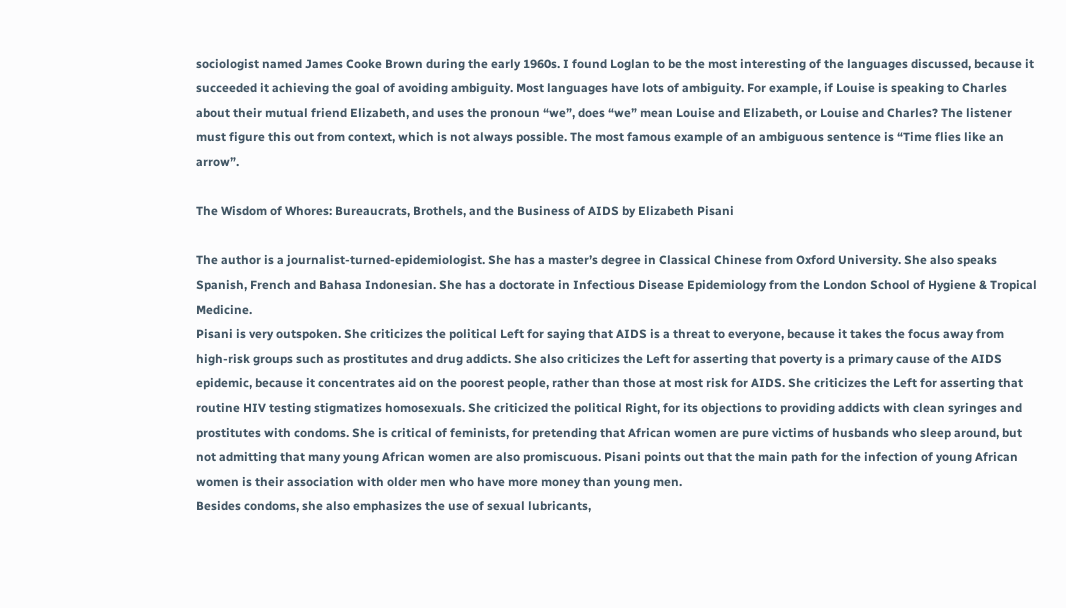sociologist named James Cooke Brown during the early 1960s. I found Loglan to be the most interesting of the languages discussed, because it succeeded it achieving the goal of avoiding ambiguity. Most languages have lots of ambiguity. For example, if Louise is speaking to Charles about their mutual friend Elizabeth, and uses the pronoun “we”, does “we” mean Louise and Elizabeth, or Louise and Charles? The listener must figure this out from context, which is not always possible. The most famous example of an ambiguous sentence is “Time flies like an arrow”.

The Wisdom of Whores: Bureaucrats, Brothels, and the Business of AIDS by Elizabeth Pisani

The author is a journalist-turned-epidemiologist. She has a master’s degree in Classical Chinese from Oxford University. She also speaks Spanish, French and Bahasa Indonesian. She has a doctorate in Infectious Disease Epidemiology from the London School of Hygiene & Tropical Medicine.
Pisani is very outspoken. She criticizes the political Left for saying that AIDS is a threat to everyone, because it takes the focus away from high-risk groups such as prostitutes and drug addicts. She also criticizes the Left for asserting that poverty is a primary cause of the AIDS epidemic, because it concentrates aid on the poorest people, rather than those at most risk for AIDS. She criticizes the Left for asserting that routine HIV testing stigmatizes homosexuals. She criticized the political Right, for its objections to providing addicts with clean syringes and prostitutes with condoms. She is critical of feminists, for pretending that African women are pure victims of husbands who sleep around, but not admitting that many young African women are also promiscuous. Pisani points out that the main path for the infection of young African women is their association with older men who have more money than young men.
Besides condoms, she also emphasizes the use of sexual lubricants,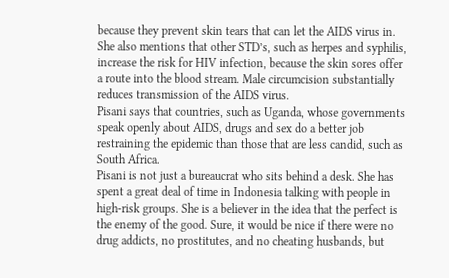because they prevent skin tears that can let the AIDS virus in. She also mentions that other STD’s, such as herpes and syphilis, increase the risk for HIV infection, because the skin sores offer a route into the blood stream. Male circumcision substantially reduces transmission of the AIDS virus.
Pisani says that countries, such as Uganda, whose governments speak openly about AIDS, drugs and sex do a better job restraining the epidemic than those that are less candid, such as South Africa.
Pisani is not just a bureaucrat who sits behind a desk. She has spent a great deal of time in Indonesia talking with people in high-risk groups. She is a believer in the idea that the perfect is the enemy of the good. Sure, it would be nice if there were no drug addicts, no prostitutes, and no cheating husbands, but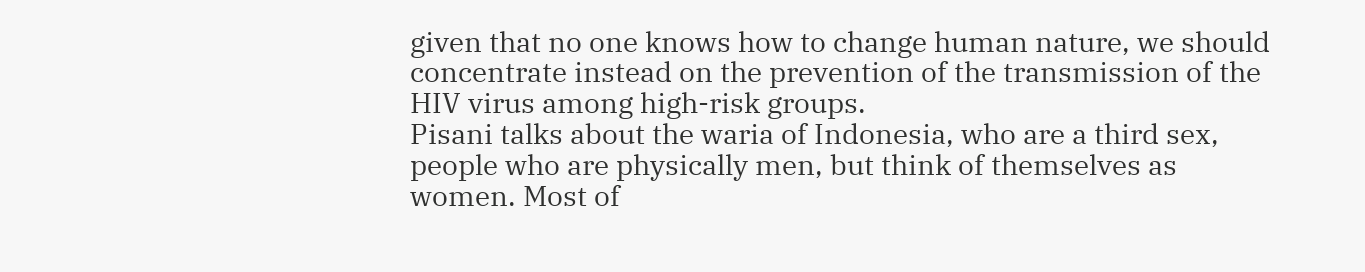given that no one knows how to change human nature, we should concentrate instead on the prevention of the transmission of the HIV virus among high-risk groups.
Pisani talks about the waria of Indonesia, who are a third sex, people who are physically men, but think of themselves as women. Most of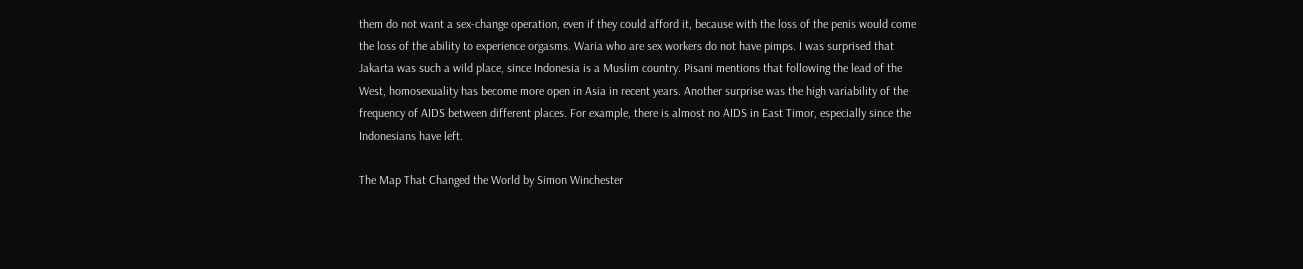them do not want a sex-change operation, even if they could afford it, because with the loss of the penis would come the loss of the ability to experience orgasms. Waria who are sex workers do not have pimps. I was surprised that Jakarta was such a wild place, since Indonesia is a Muslim country. Pisani mentions that following the lead of the West, homosexuality has become more open in Asia in recent years. Another surprise was the high variability of the frequency of AIDS between different places. For example, there is almost no AIDS in East Timor, especially since the Indonesians have left.

The Map That Changed the World by Simon Winchester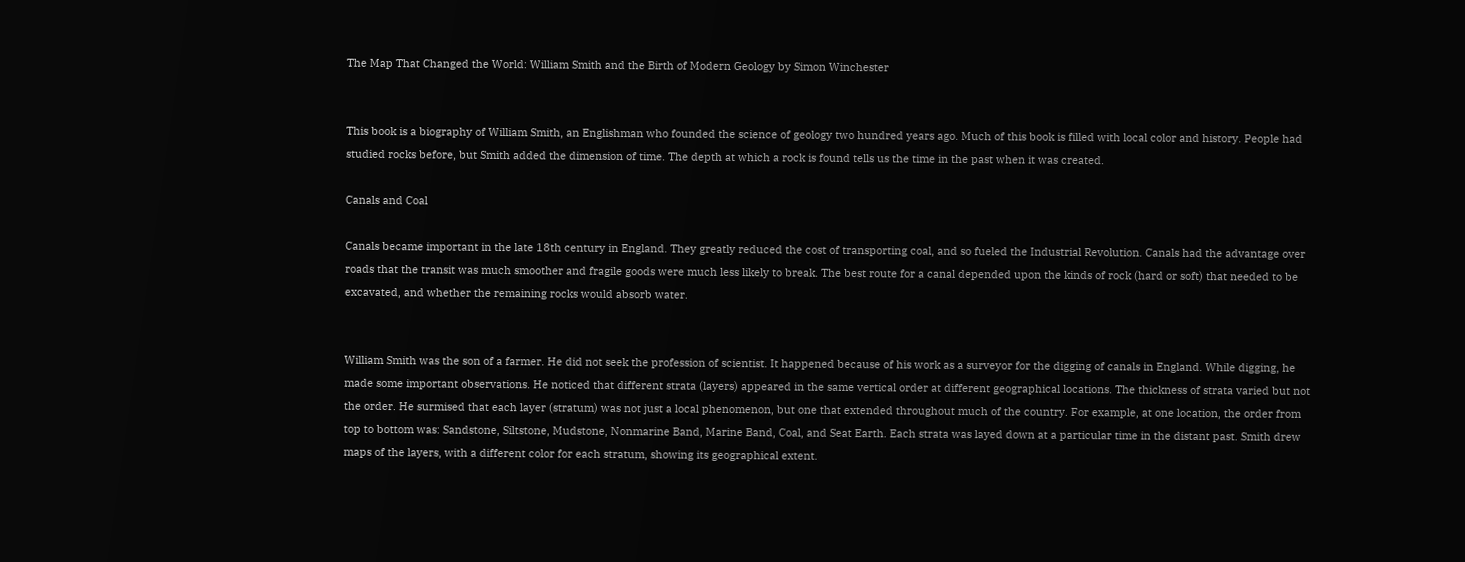The Map That Changed the World: William Smith and the Birth of Modern Geology by Simon Winchester


This book is a biography of William Smith, an Englishman who founded the science of geology two hundred years ago. Much of this book is filled with local color and history. People had studied rocks before, but Smith added the dimension of time. The depth at which a rock is found tells us the time in the past when it was created.

Canals and Coal

Canals became important in the late 18th century in England. They greatly reduced the cost of transporting coal, and so fueled the Industrial Revolution. Canals had the advantage over roads that the transit was much smoother and fragile goods were much less likely to break. The best route for a canal depended upon the kinds of rock (hard or soft) that needed to be excavated, and whether the remaining rocks would absorb water.


William Smith was the son of a farmer. He did not seek the profession of scientist. It happened because of his work as a surveyor for the digging of canals in England. While digging, he made some important observations. He noticed that different strata (layers) appeared in the same vertical order at different geographical locations. The thickness of strata varied but not the order. He surmised that each layer (stratum) was not just a local phenomenon, but one that extended throughout much of the country. For example, at one location, the order from top to bottom was: Sandstone, Siltstone, Mudstone, Nonmarine Band, Marine Band, Coal, and Seat Earth. Each strata was layed down at a particular time in the distant past. Smith drew maps of the layers, with a different color for each stratum, showing its geographical extent.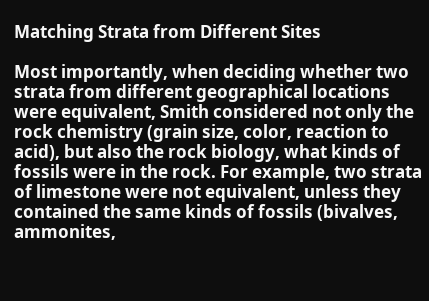Matching Strata from Different Sites

Most importantly, when deciding whether two strata from different geographical locations were equivalent, Smith considered not only the rock chemistry (grain size, color, reaction to acid), but also the rock biology, what kinds of fossils were in the rock. For example, two strata of limestone were not equivalent, unless they contained the same kinds of fossils (bivalves, ammonites,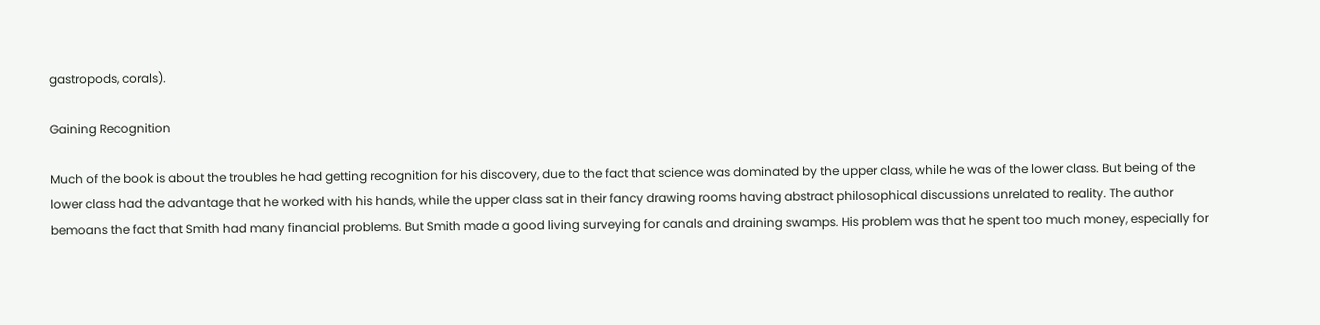gastropods, corals).

Gaining Recognition

Much of the book is about the troubles he had getting recognition for his discovery, due to the fact that science was dominated by the upper class, while he was of the lower class. But being of the lower class had the advantage that he worked with his hands, while the upper class sat in their fancy drawing rooms having abstract philosophical discussions unrelated to reality. The author bemoans the fact that Smith had many financial problems. But Smith made a good living surveying for canals and draining swamps. His problem was that he spent too much money, especially for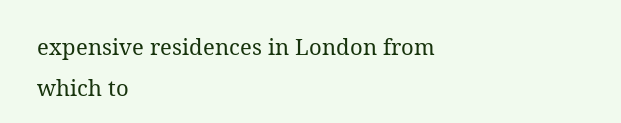expensive residences in London from which to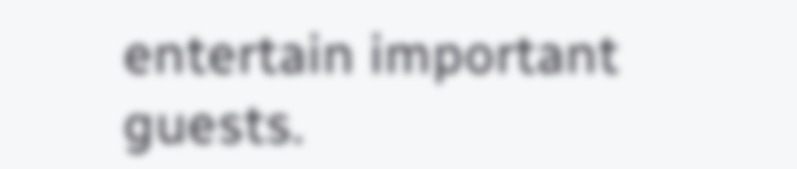entertain important guests.